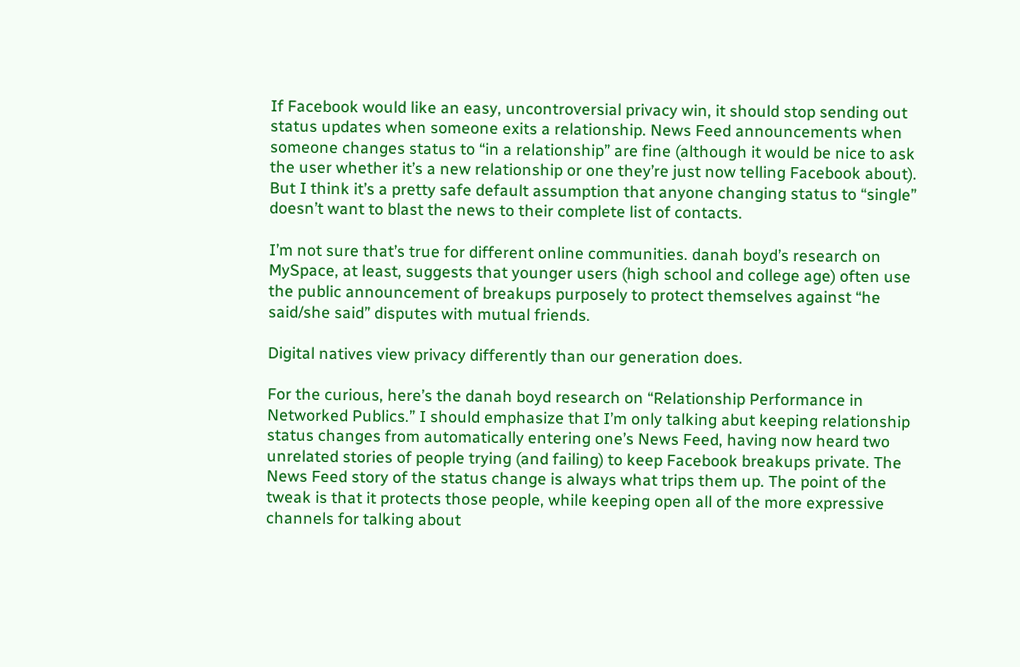If Facebook would like an easy, uncontroversial privacy win, it should stop sending out status updates when someone exits a relationship. News Feed announcements when someone changes status to “in a relationship” are fine (although it would be nice to ask the user whether it’s a new relationship or one they’re just now telling Facebook about). But I think it’s a pretty safe default assumption that anyone changing status to “single” doesn’t want to blast the news to their complete list of contacts.

I’m not sure that’s true for different online communities. danah boyd’s research on MySpace, at least, suggests that younger users (high school and college age) often use the public announcement of breakups purposely to protect themselves against “he said/she said” disputes with mutual friends.

Digital natives view privacy differently than our generation does.

For the curious, here’s the danah boyd research on “Relationship Performance in Networked Publics.” I should emphasize that I’m only talking abut keeping relationship status changes from automatically entering one’s News Feed, having now heard two unrelated stories of people trying (and failing) to keep Facebook breakups private. The News Feed story of the status change is always what trips them up. The point of the tweak is that it protects those people, while keeping open all of the more expressive channels for talking about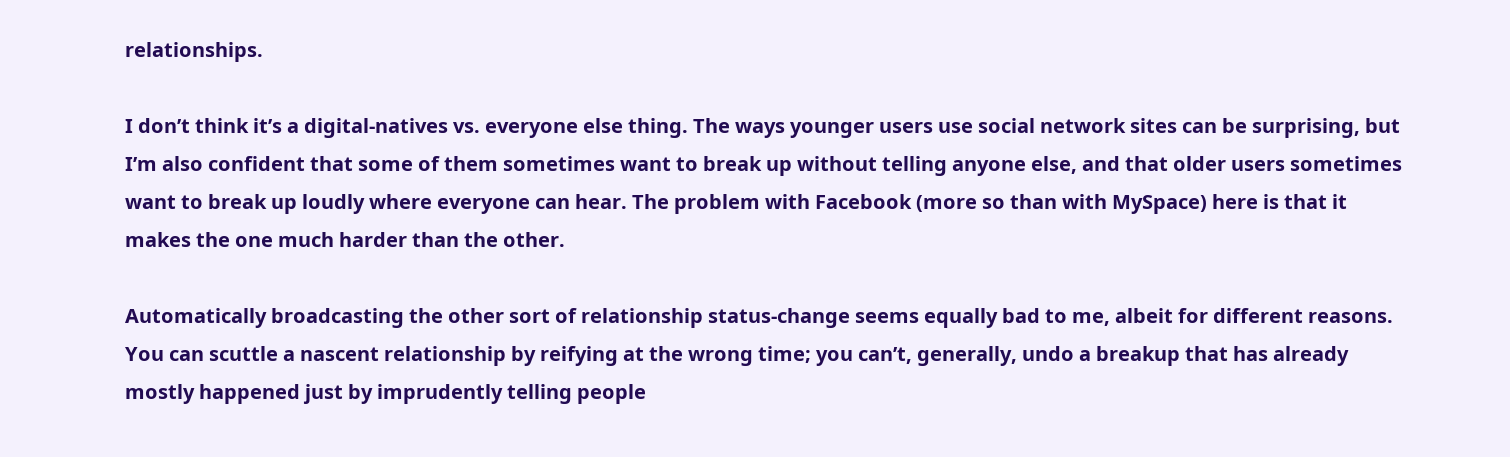relationships.

I don’t think it’s a digital-natives vs. everyone else thing. The ways younger users use social network sites can be surprising, but I’m also confident that some of them sometimes want to break up without telling anyone else, and that older users sometimes want to break up loudly where everyone can hear. The problem with Facebook (more so than with MySpace) here is that it makes the one much harder than the other.

Automatically broadcasting the other sort of relationship status-change seems equally bad to me, albeit for different reasons. You can scuttle a nascent relationship by reifying at the wrong time; you can’t, generally, undo a breakup that has already mostly happened just by imprudently telling people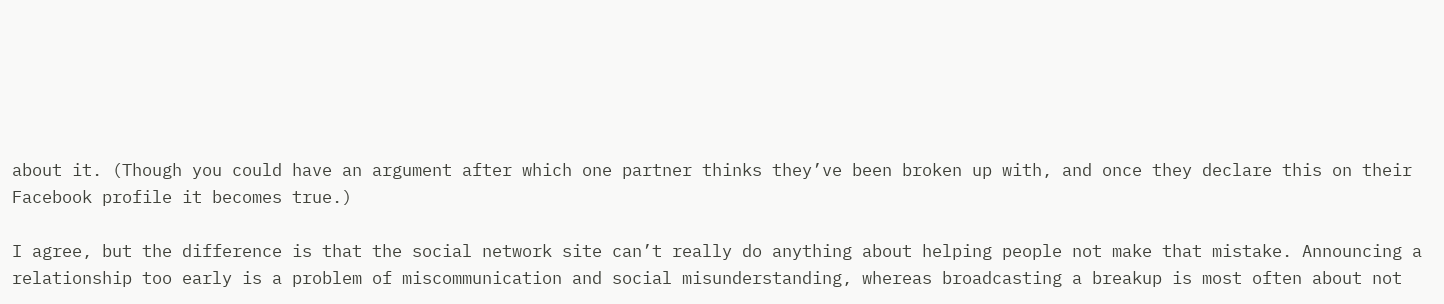about it. (Though you could have an argument after which one partner thinks they’ve been broken up with, and once they declare this on their Facebook profile it becomes true.)

I agree, but the difference is that the social network site can’t really do anything about helping people not make that mistake. Announcing a relationship too early is a problem of miscommunication and social misunderstanding, whereas broadcasting a breakup is most often about not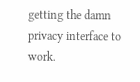getting the damn privacy interface to work.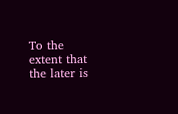To the extent that the later is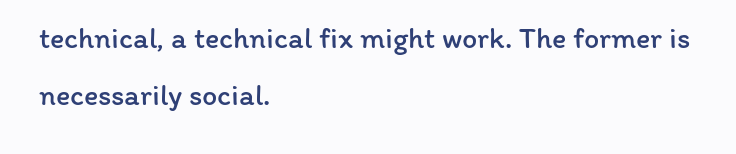technical, a technical fix might work. The former is necessarily social.